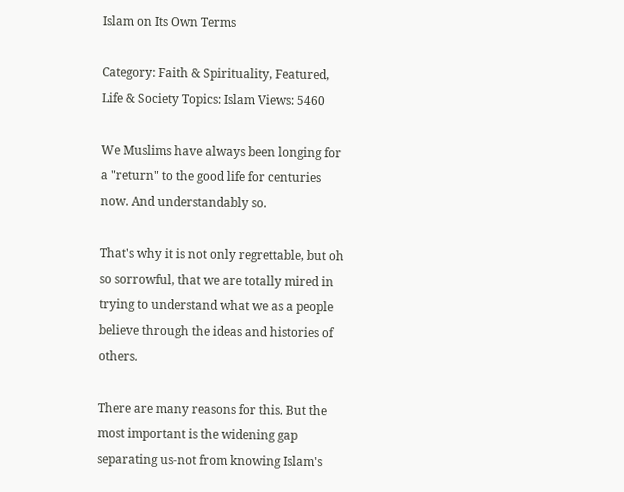Islam on Its Own Terms

Category: Faith & Spirituality, Featured, Life & Society Topics: Islam Views: 5460

We Muslims have always been longing for a "return" to the good life for centuries now. And understandably so.

That's why it is not only regrettable, but oh so sorrowful, that we are totally mired in trying to understand what we as a people believe through the ideas and histories of others.

There are many reasons for this. But the most important is the widening gap separating us-not from knowing Islam's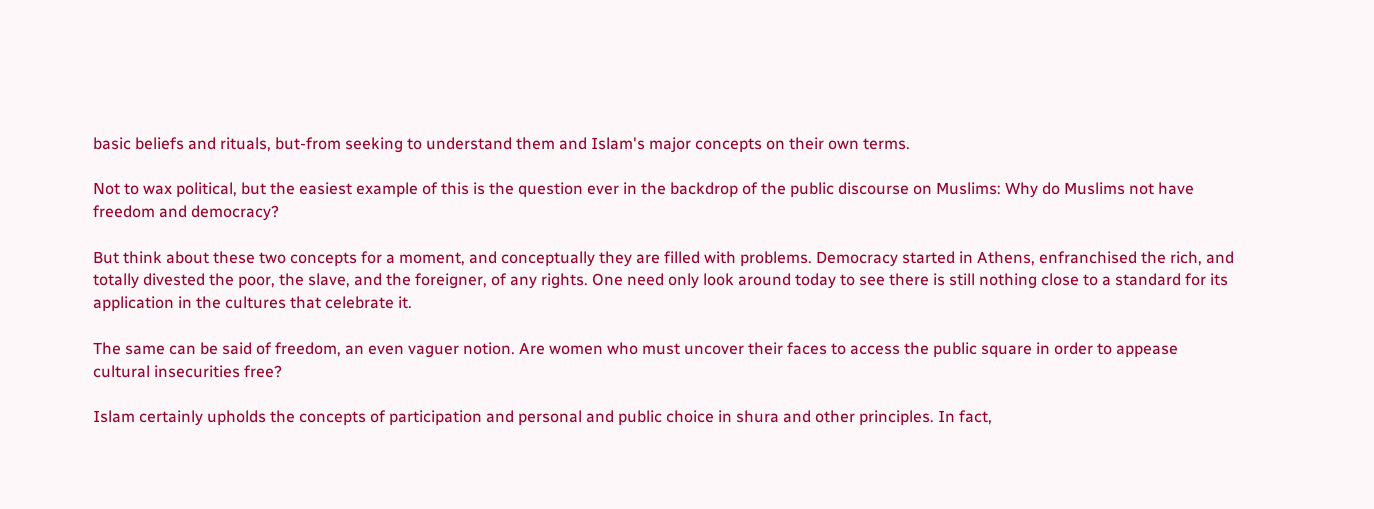basic beliefs and rituals, but-from seeking to understand them and Islam's major concepts on their own terms.

Not to wax political, but the easiest example of this is the question ever in the backdrop of the public discourse on Muslims: Why do Muslims not have freedom and democracy?

But think about these two concepts for a moment, and conceptually they are filled with problems. Democracy started in Athens, enfranchised the rich, and totally divested the poor, the slave, and the foreigner, of any rights. One need only look around today to see there is still nothing close to a standard for its application in the cultures that celebrate it.

The same can be said of freedom, an even vaguer notion. Are women who must uncover their faces to access the public square in order to appease cultural insecurities free?

Islam certainly upholds the concepts of participation and personal and public choice in shura and other principles. In fact,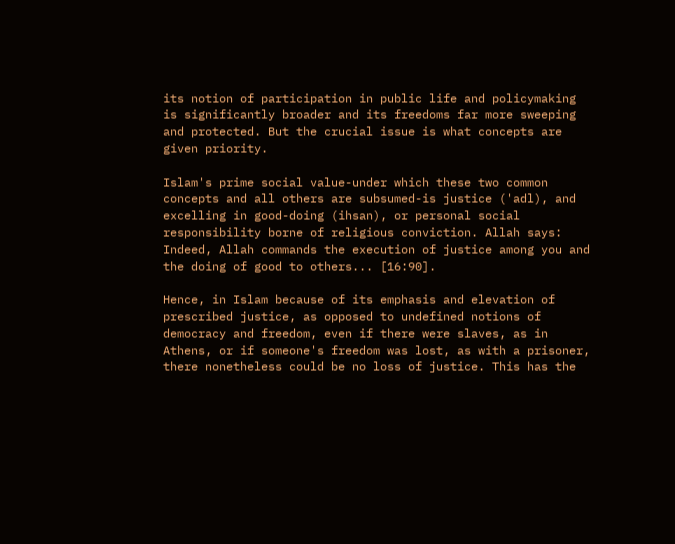its notion of participation in public life and policymaking is significantly broader and its freedoms far more sweeping and protected. But the crucial issue is what concepts are given priority.

Islam's prime social value-under which these two common concepts and all others are subsumed-is justice ('adl), and excelling in good-doing (ihsan), or personal social responsibility borne of religious conviction. Allah says: Indeed, Allah commands the execution of justice among you and the doing of good to others... [16:90].

Hence, in Islam because of its emphasis and elevation of prescribed justice, as opposed to undefined notions of democracy and freedom, even if there were slaves, as in Athens, or if someone's freedom was lost, as with a prisoner, there nonetheless could be no loss of justice. This has the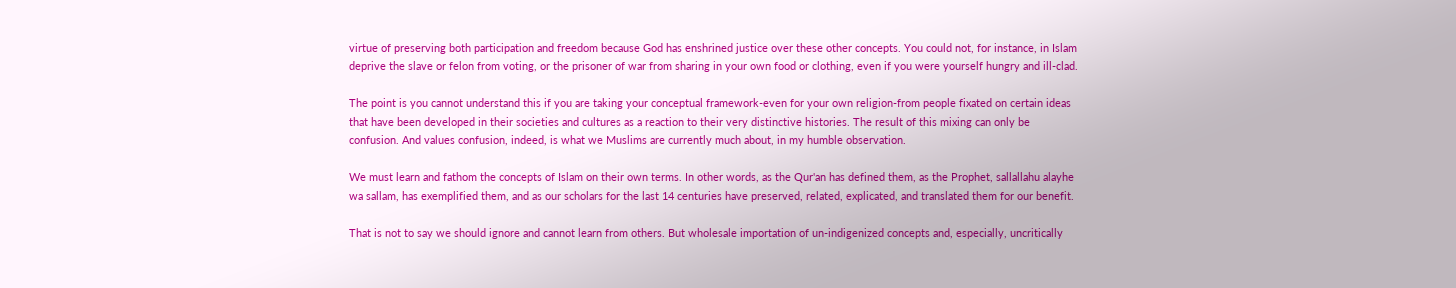virtue of preserving both participation and freedom because God has enshrined justice over these other concepts. You could not, for instance, in Islam deprive the slave or felon from voting, or the prisoner of war from sharing in your own food or clothing, even if you were yourself hungry and ill-clad.

The point is you cannot understand this if you are taking your conceptual framework-even for your own religion-from people fixated on certain ideas that have been developed in their societies and cultures as a reaction to their very distinctive histories. The result of this mixing can only be confusion. And values confusion, indeed, is what we Muslims are currently much about, in my humble observation.

We must learn and fathom the concepts of Islam on their own terms. In other words, as the Qur'an has defined them, as the Prophet, sallallahu alayhe wa sallam, has exemplified them, and as our scholars for the last 14 centuries have preserved, related, explicated, and translated them for our benefit.

That is not to say we should ignore and cannot learn from others. But wholesale importation of un-indigenized concepts and, especially, uncritically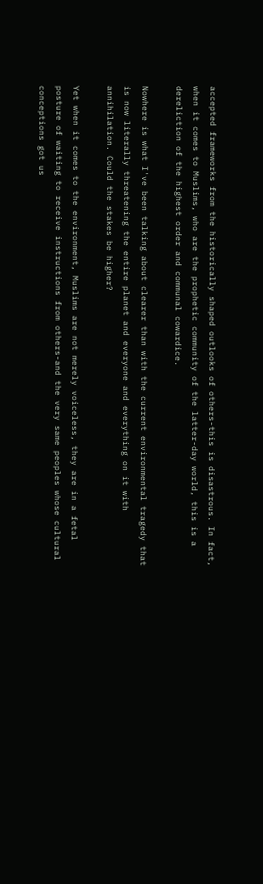accepted frameworks from the historically shaped outlooks of others-this is disastrous. In fact, when it comes to Muslims, who are the prophetic community of the latter-day world, this is a dereliction of the highest order and communal cowardice.

Nowhere is what I've been talking about clearer than with the current environmental tragedy that is now literally threatening the entire planet and everyone and everything on it with annihilation. Could the stakes be higher?

Yet when it comes to the environment, Muslims are not merely voiceless, they are in a fetal posture of waiting to receive instructions from others-and the very same peoples whose cultural conceptions got us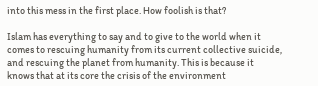into this mess in the first place. How foolish is that?

Islam has everything to say and to give to the world when it comes to rescuing humanity from its current collective suicide, and rescuing the planet from humanity. This is because it knows that at its core the crisis of the environment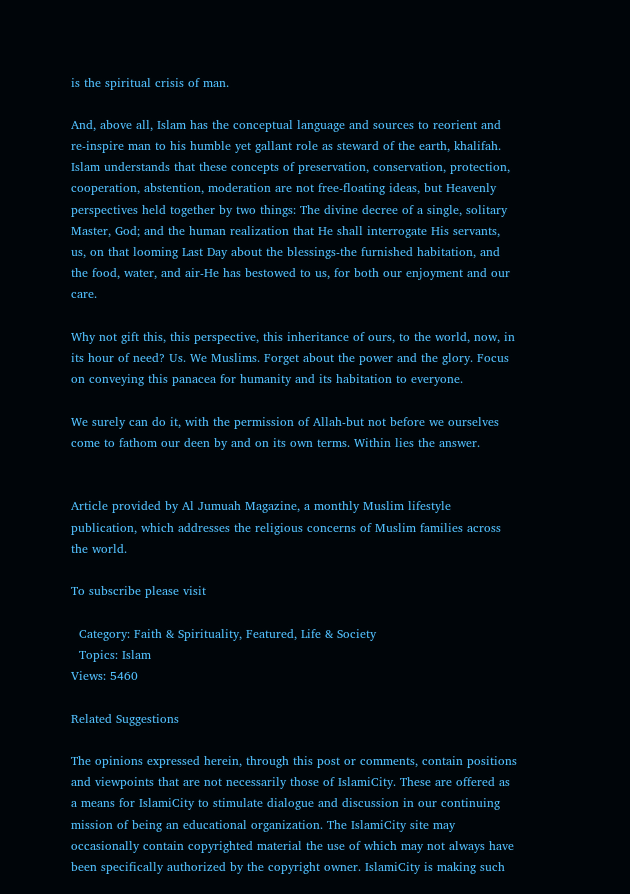is the spiritual crisis of man.

And, above all, Islam has the conceptual language and sources to reorient and re-inspire man to his humble yet gallant role as steward of the earth, khalifah. Islam understands that these concepts of preservation, conservation, protection, cooperation, abstention, moderation are not free-floating ideas, but Heavenly perspectives held together by two things: The divine decree of a single, solitary Master, God; and the human realization that He shall interrogate His servants, us, on that looming Last Day about the blessings-the furnished habitation, and the food, water, and air-He has bestowed to us, for both our enjoyment and our care.

Why not gift this, this perspective, this inheritance of ours, to the world, now, in its hour of need? Us. We Muslims. Forget about the power and the glory. Focus on conveying this panacea for humanity and its habitation to everyone.

We surely can do it, with the permission of Allah-but not before we ourselves come to fathom our deen by and on its own terms. Within lies the answer.


Article provided by Al Jumuah Magazine, a monthly Muslim lifestyle publication, which addresses the religious concerns of Muslim families across the world.

To subscribe please visit

  Category: Faith & Spirituality, Featured, Life & Society
  Topics: Islam
Views: 5460

Related Suggestions

The opinions expressed herein, through this post or comments, contain positions and viewpoints that are not necessarily those of IslamiCity. These are offered as a means for IslamiCity to stimulate dialogue and discussion in our continuing mission of being an educational organization. The IslamiCity site may occasionally contain copyrighted material the use of which may not always have been specifically authorized by the copyright owner. IslamiCity is making such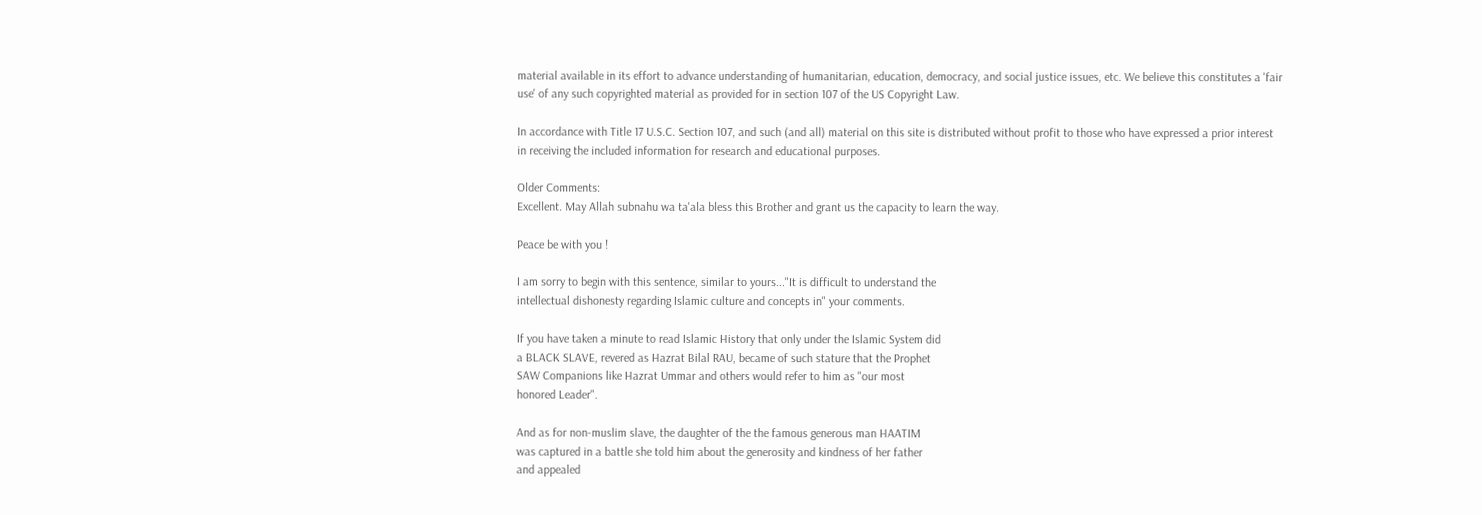material available in its effort to advance understanding of humanitarian, education, democracy, and social justice issues, etc. We believe this constitutes a 'fair use' of any such copyrighted material as provided for in section 107 of the US Copyright Law.

In accordance with Title 17 U.S.C. Section 107, and such (and all) material on this site is distributed without profit to those who have expressed a prior interest in receiving the included information for research and educational purposes.

Older Comments:
Excellent. May Allah subnahu wa ta'ala bless this Brother and grant us the capacity to learn the way.

Peace be with you !

I am sorry to begin with this sentence, similar to yours..."It is difficult to understand the
intellectual dishonesty regarding Islamic culture and concepts in" your comments.

If you have taken a minute to read Islamic History that only under the Islamic System did
a BLACK SLAVE, revered as Hazrat Bilal RAU, became of such stature that the Prophet
SAW Companions like Hazrat Ummar and others would refer to him as "our most
honored Leader".

And as for non-muslim slave, the daughter of the the famous generous man HAATIM
was captured in a battle she told him about the generosity and kindness of her father
and appealed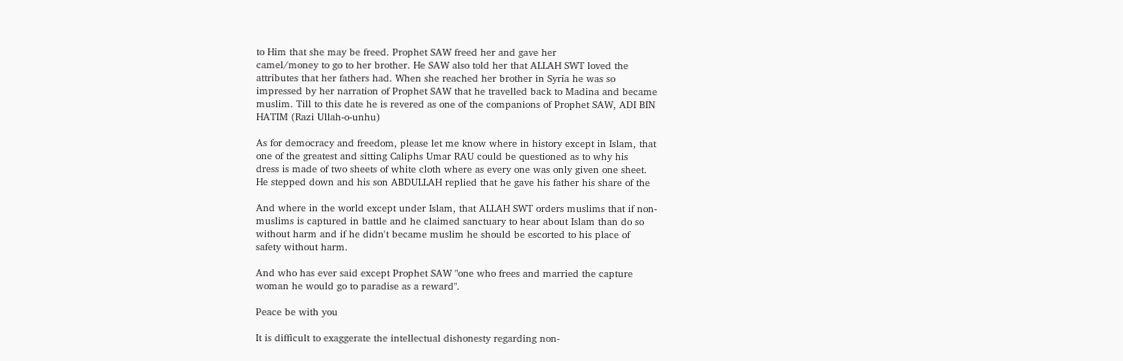to Him that she may be freed. Prophet SAW freed her and gave her
camel/money to go to her brother. He SAW also told her that ALLAH SWT loved the
attributes that her fathers had. When she reached her brother in Syria he was so
impressed by her narration of Prophet SAW that he travelled back to Madina and became
muslim. Till to this date he is revered as one of the companions of Prophet SAW, ADI BIN
HATIM (Razi Ullah-o-unhu)

As for democracy and freedom, please let me know where in history except in Islam, that
one of the greatest and sitting Caliphs Umar RAU could be questioned as to why his
dress is made of two sheets of white cloth where as every one was only given one sheet.
He stepped down and his son ABDULLAH replied that he gave his father his share of the

And where in the world except under Islam, that ALLAH SWT orders muslims that if non-
muslims is captured in battle and he claimed sanctuary to hear about Islam than do so
without harm and if he didn't became muslim he should be escorted to his place of
safety without harm.

And who has ever said except Prophet SAW "one who frees and married the capture
woman he would go to paradise as a reward".

Peace be with you

It is difficult to exaggerate the intellectual dishonesty regarding non-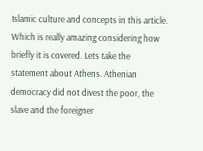Islamic culture and concepts in this article. Which is really amazing considering how briefly it is covered. Lets take the statement about Athens. Athenian democracy did not divest the poor, the slave and the foreigner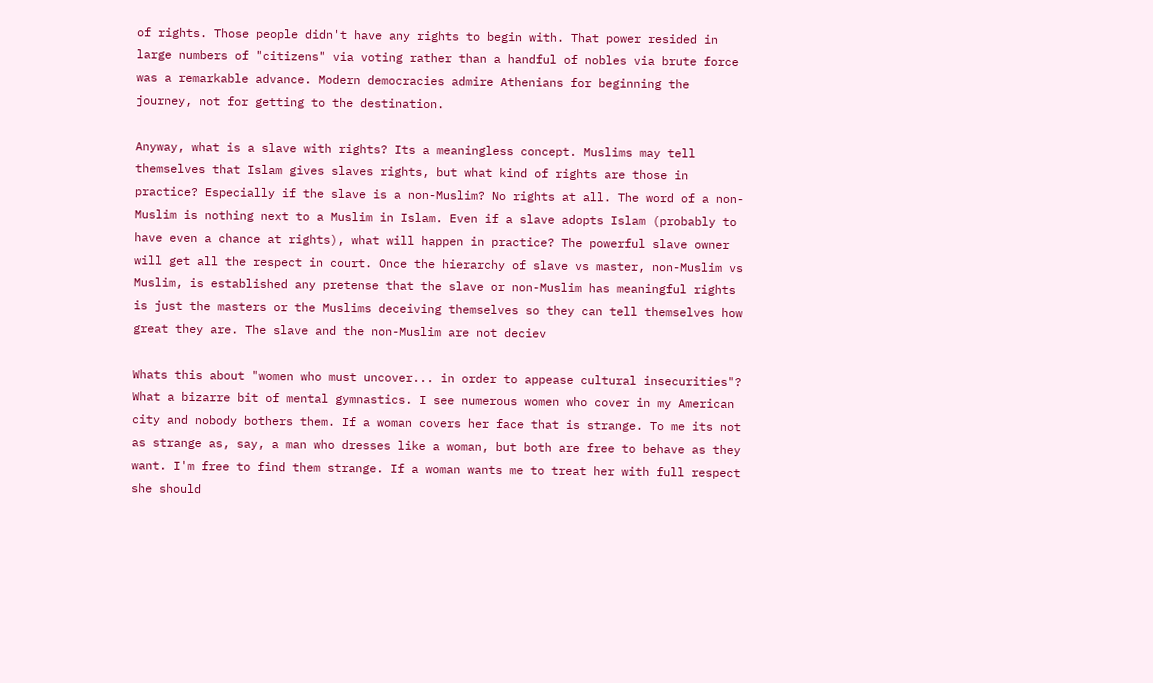of rights. Those people didn't have any rights to begin with. That power resided in large numbers of "citizens" via voting rather than a handful of nobles via brute force was a remarkable advance. Modern democracies admire Athenians for beginning the journey, not for getting to the destination.

Anyway, what is a slave with rights? Its a meaningless concept. Muslims may tell themselves that Islam gives slaves rights, but what kind of rights are those in practice? Especially if the slave is a non-Muslim? No rights at all. The word of a non-Muslim is nothing next to a Muslim in Islam. Even if a slave adopts Islam (probably to have even a chance at rights), what will happen in practice? The powerful slave owner will get all the respect in court. Once the hierarchy of slave vs master, non-Muslim vs Muslim, is established any pretense that the slave or non-Muslim has meaningful rights is just the masters or the Muslims deceiving themselves so they can tell themselves how great they are. The slave and the non-Muslim are not deciev

Whats this about "women who must uncover... in order to appease cultural insecurities"? What a bizarre bit of mental gymnastics. I see numerous women who cover in my American city and nobody bothers them. If a woman covers her face that is strange. To me its not as strange as, say, a man who dresses like a woman, but both are free to behave as they want. I'm free to find them strange. If a woman wants me to treat her with full respect she should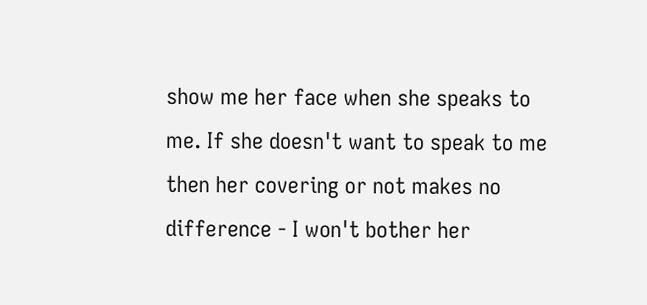show me her face when she speaks to me. If she doesn't want to speak to me then her covering or not makes no difference - I won't bother her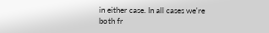in either case. In all cases we're both fr